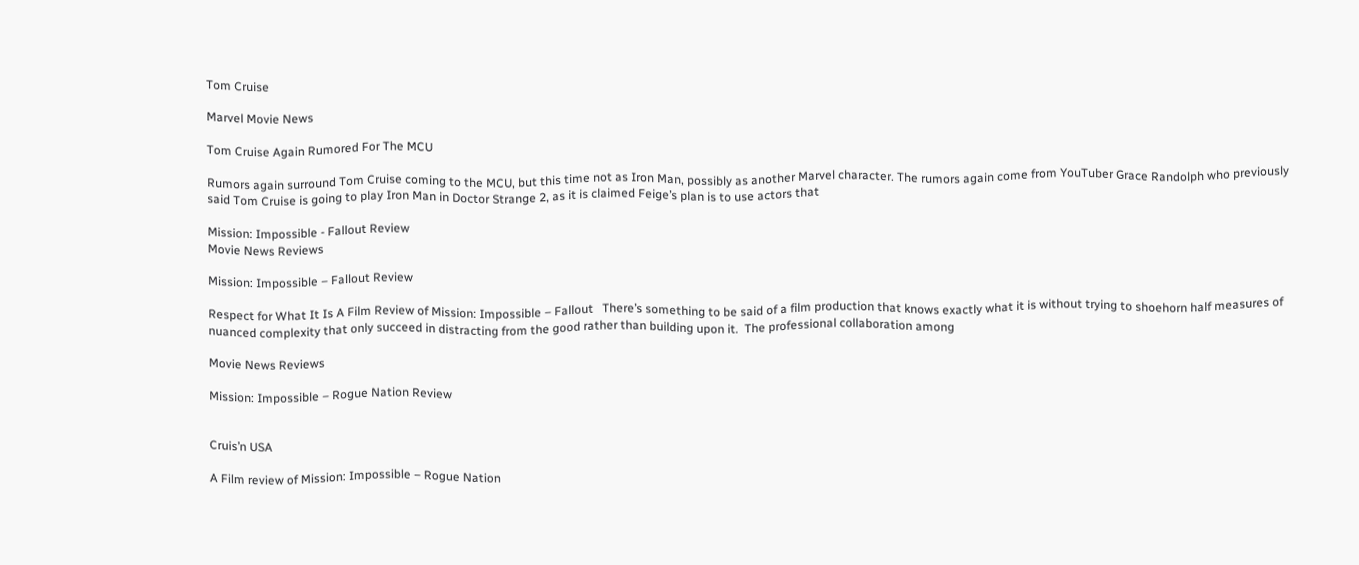Tom Cruise

Marvel Movie News

Tom Cruise Again Rumored For The MCU

Rumors again surround Tom Cruise coming to the MCU, but this time not as Iron Man, possibly as another Marvel character. The rumors again come from YouTuber Grace Randolph who previously said Tom Cruise is going to play Iron Man in Doctor Strange 2, as it is claimed Feige’s plan is to use actors that

Mission: Impossible - Fallout Review
Movie News Reviews

Mission: Impossible – Fallout Review

Respect for What It Is A Film Review of Mission: Impossible – Fallout   There’s something to be said of a film production that knows exactly what it is without trying to shoehorn half measures of nuanced complexity that only succeed in distracting from the good rather than building upon it.  The professional collaboration among

Movie News Reviews

Mission: Impossible – Rogue Nation Review


Cruis’n USA

A Film review of Mission: Impossible – Rogue Nation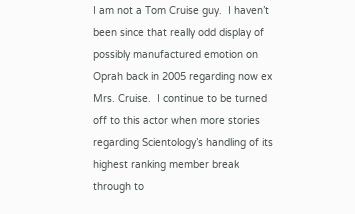I am not a Tom Cruise guy.  I haven’t been since that really odd display of possibly manufactured emotion on Oprah back in 2005 regarding now ex Mrs. Cruise.  I continue to be turned off to this actor when more stories regarding Scientology’s handling of its highest ranking member break through to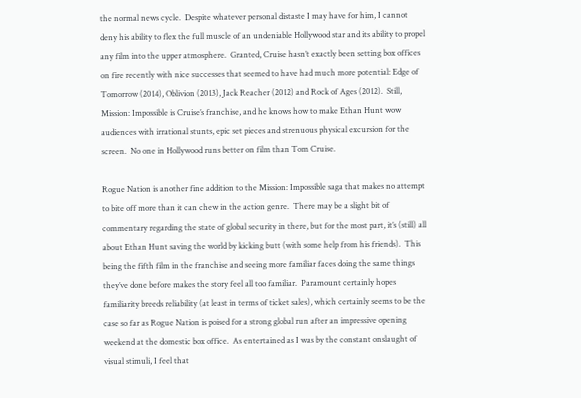the normal news cycle.  Despite whatever personal distaste I may have for him, I cannot deny his ability to flex the full muscle of an undeniable Hollywood star and its ability to propel any film into the upper atmosphere.  Granted, Cruise hasn’t exactly been setting box offices on fire recently with nice successes that seemed to have had much more potential: Edge of Tomorrow (2014), Oblivion (2013), Jack Reacher (2012) and Rock of Ages (2012).  Still, Mission: Impossible is Cruise’s franchise, and he knows how to make Ethan Hunt wow audiences with irrational stunts, epic set pieces and strenuous physical excursion for the screen.  No one in Hollywood runs better on film than Tom Cruise.

Rogue Nation is another fine addition to the Mission: Impossible saga that makes no attempt to bite off more than it can chew in the action genre.  There may be a slight bit of commentary regarding the state of global security in there, but for the most part, it’s (still) all about Ethan Hunt saving the world by kicking butt (with some help from his friends).  This being the fifth film in the franchise and seeing more familiar faces doing the same things they’ve done before makes the story feel all too familiar.  Paramount certainly hopes familiarity breeds reliability (at least in terms of ticket sales), which certainly seems to be the case so far as Rogue Nation is poised for a strong global run after an impressive opening weekend at the domestic box office.  As entertained as I was by the constant onslaught of visual stimuli, I feel that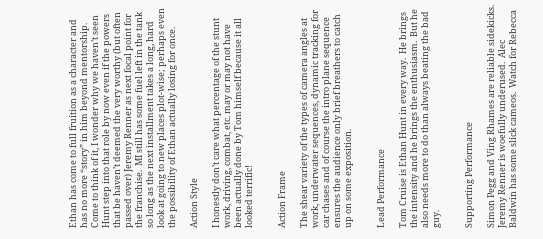Ethan has come to full fruition as a character and has no more “story” in him beyond mentorship.  Come to think of it, I wonder why we haven’t seen Hunt step into that role by now even if the powers that be haven’t deemed the very worthy (but often passed over) Jeremy Renner as next focal point for the franchise.  MI still has some fuel left in the tank so long as the next installment takes a long, hard look at going to new places plot-wise; perhaps even the possibility of Ethan actually losing for once.

Action Style

I honestly don’t care what percentage of the stunt work, driving, combat, etc. may or may not have been actually done by Tom himself because it all looked terrific!


Action Frame

The shear variety of the types of camera angles at work, underwater sequences, dynamic tracking for car chases and of course the intro plane sequence ensures the audience only brief breathers to catch up on some exposition.


Lead Performance

Tom Cruise is Ethan Hunt in every way.  He brings the intensity and he brings the enthusiasm.  But he also needs more to do than always beating the bad guy.


Supporting Performance

Simon Pegg and Ving Rhames are reliable sidekicks.  Jeremy Renner is woefully underused.  Alec Baldwin has some slick cameos.  Watch for Rebecca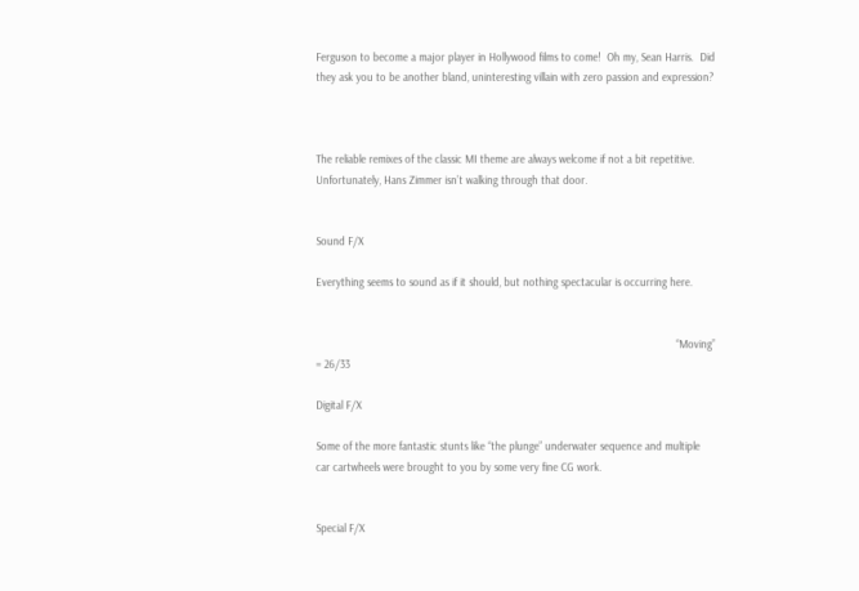Ferguson to become a major player in Hollywood films to come!  Oh my, Sean Harris.  Did they ask you to be another bland, uninteresting villain with zero passion and expression?



The reliable remixes of the classic MI theme are always welcome if not a bit repetitive.  Unfortunately, Hans Zimmer isn’t walking through that door.


Sound F/X

Everything seems to sound as if it should, but nothing spectacular is occurring here.


                                                                                                                        “Moving” = 26/33

Digital F/X

Some of the more fantastic stunts like “the plunge” underwater sequence and multiple car cartwheels were brought to you by some very fine CG work.


Special F/X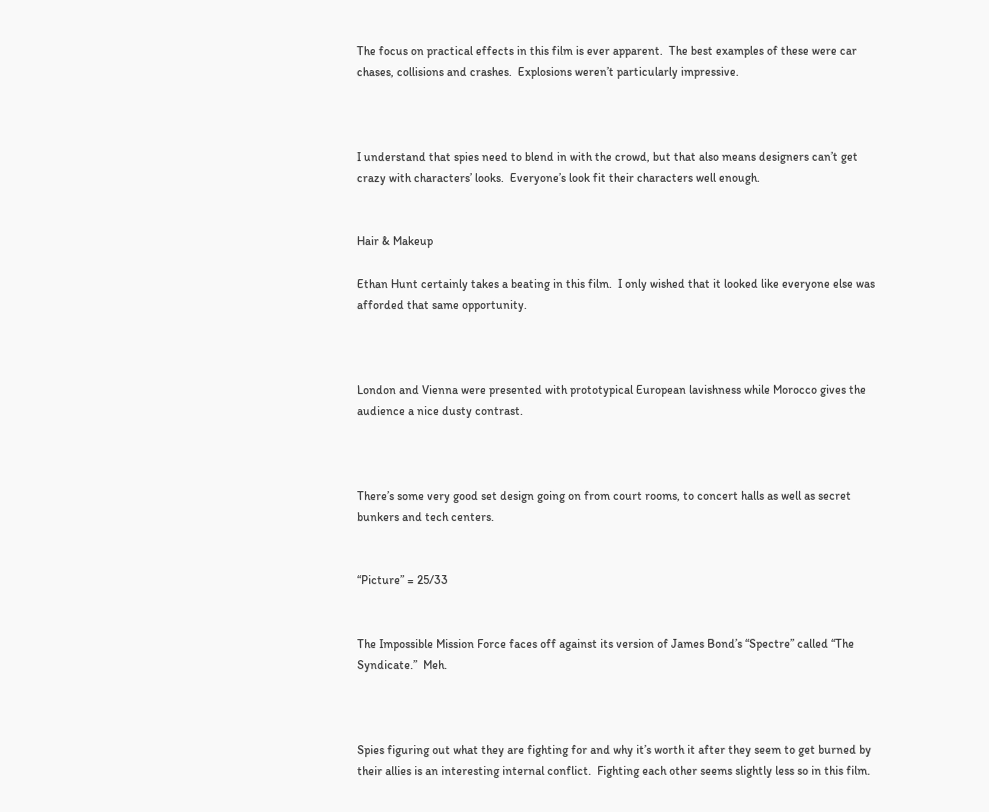The focus on practical effects in this film is ever apparent.  The best examples of these were car chases, collisions and crashes.  Explosions weren’t particularly impressive.



I understand that spies need to blend in with the crowd, but that also means designers can’t get crazy with characters’ looks.  Everyone’s look fit their characters well enough.


Hair & Makeup

Ethan Hunt certainly takes a beating in this film.  I only wished that it looked like everyone else was afforded that same opportunity.



London and Vienna were presented with prototypical European lavishness while Morocco gives the audience a nice dusty contrast.



There’s some very good set design going on from court rooms, to concert halls as well as secret bunkers and tech centers.


“Picture” = 25/33


The Impossible Mission Force faces off against its version of James Bond’s “Spectre” called “The Syndicate.”  Meh.



Spies figuring out what they are fighting for and why it’s worth it after they seem to get burned by their allies is an interesting internal conflict.  Fighting each other seems slightly less so in this film.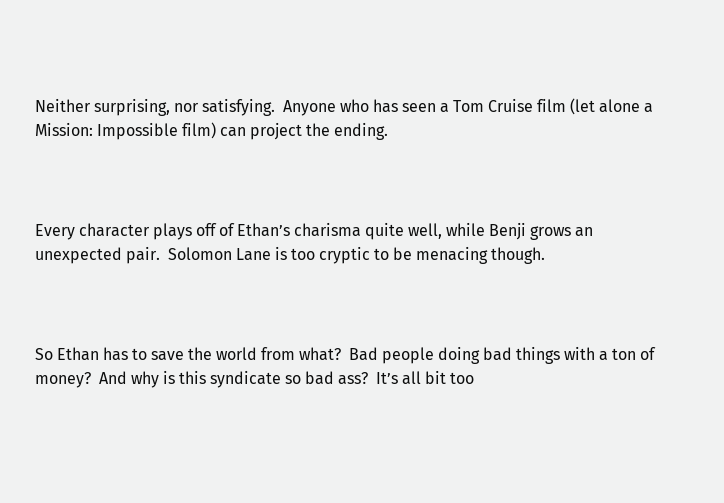Neither surprising, nor satisfying.  Anyone who has seen a Tom Cruise film (let alone a Mission: Impossible film) can project the ending.



Every character plays off of Ethan’s charisma quite well, while Benji grows an unexpected pair.  Solomon Lane is too cryptic to be menacing though.



So Ethan has to save the world from what?  Bad people doing bad things with a ton of money?  And why is this syndicate so bad ass?  It’s all bit too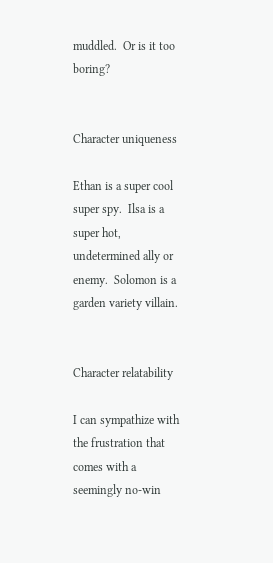muddled.  Or is it too boring?


Character uniqueness

Ethan is a super cool super spy.  Ilsa is a super hot, undetermined ally or enemy.  Solomon is a garden variety villain.


Character relatability

I can sympathize with the frustration that comes with a seemingly no-win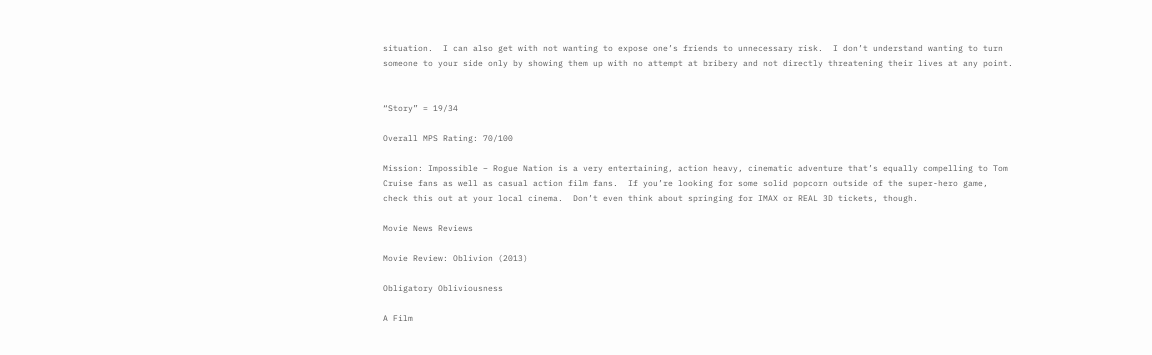situation.  I can also get with not wanting to expose one’s friends to unnecessary risk.  I don’t understand wanting to turn someone to your side only by showing them up with no attempt at bribery and not directly threatening their lives at any point.


“Story” = 19/34

Overall MPS Rating: 70/100

Mission: Impossible – Rogue Nation is a very entertaining, action heavy, cinematic adventure that’s equally compelling to Tom Cruise fans as well as casual action film fans.  If you’re looking for some solid popcorn outside of the super-hero game, check this out at your local cinema.  Don’t even think about springing for IMAX or REAL 3D tickets, though.

Movie News Reviews

Movie Review: Oblivion (2013)

Obligatory Obliviousness

A Film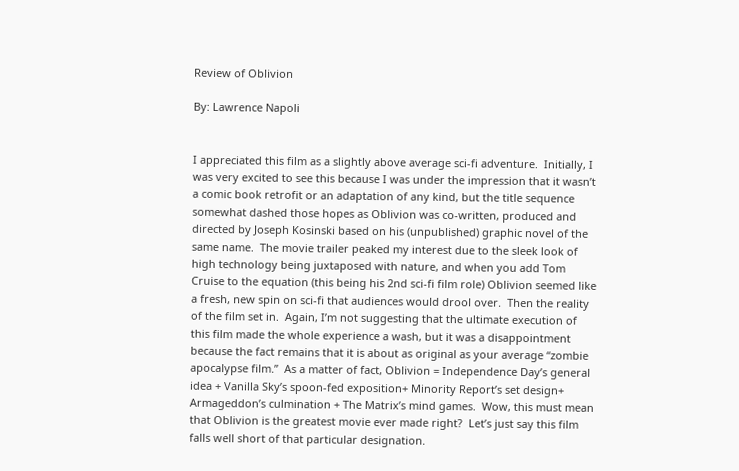Review of Oblivion

By: Lawrence Napoli


I appreciated this film as a slightly above average sci-fi adventure.  Initially, I was very excited to see this because I was under the impression that it wasn’t a comic book retrofit or an adaptation of any kind, but the title sequence somewhat dashed those hopes as Oblivion was co-written, produced and directed by Joseph Kosinski based on his (unpublished) graphic novel of the same name.  The movie trailer peaked my interest due to the sleek look of high technology being juxtaposed with nature, and when you add Tom Cruise to the equation (this being his 2nd sci-fi film role) Oblivion seemed like a fresh, new spin on sci-fi that audiences would drool over.  Then the reality of the film set in.  Again, I’m not suggesting that the ultimate execution of this film made the whole experience a wash, but it was a disappointment because the fact remains that it is about as original as your average “zombie apocalypse film.”  As a matter of fact, Oblivion = Independence Day’s general idea + Vanilla Sky’s spoon-fed exposition+ Minority Report’s set design+ Armageddon’s culmination + The Matrix’s mind games.  Wow, this must mean that Oblivion is the greatest movie ever made right?  Let’s just say this film falls well short of that particular designation.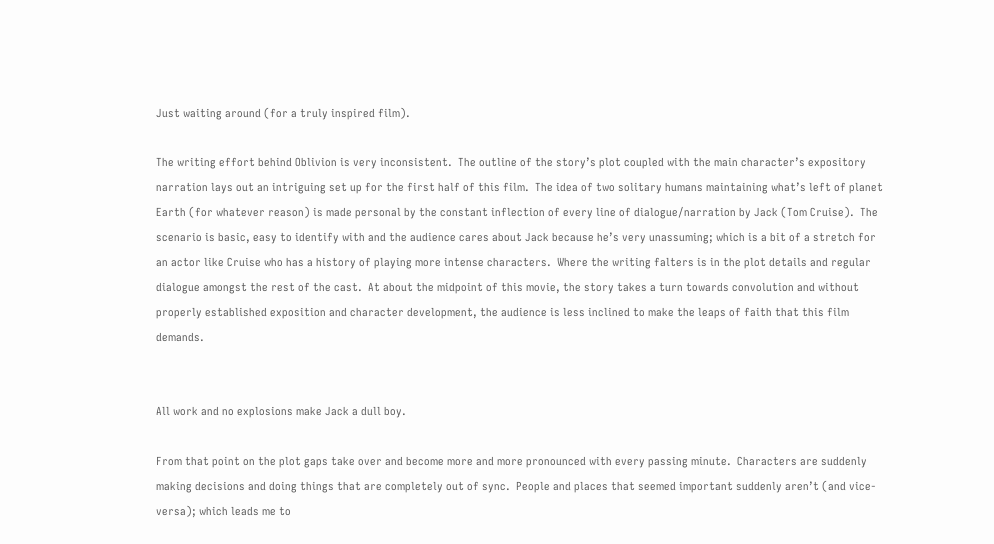Just waiting around (for a truly inspired film).

The writing effort behind Oblivion is very inconsistent.  The outline of the story’s plot coupled with the main character’s expository narration lays out an intriguing set up for the first half of this film.  The idea of two solitary humans maintaining what’s left of planet Earth (for whatever reason) is made personal by the constant inflection of every line of dialogue/narration by Jack (Tom Cruise).  The scenario is basic, easy to identify with and the audience cares about Jack because he’s very unassuming; which is a bit of a stretch for an actor like Cruise who has a history of playing more intense characters.  Where the writing falters is in the plot details and regular dialogue amongst the rest of the cast.  At about the midpoint of this movie, the story takes a turn towards convolution and without properly established exposition and character development, the audience is less inclined to make the leaps of faith that this film demands.


All work and no explosions make Jack a dull boy.

From that point on the plot gaps take over and become more and more pronounced with every passing minute.  Characters are suddenly making decisions and doing things that are completely out of sync.  People and places that seemed important suddenly aren’t (and vice-versa); which leads me to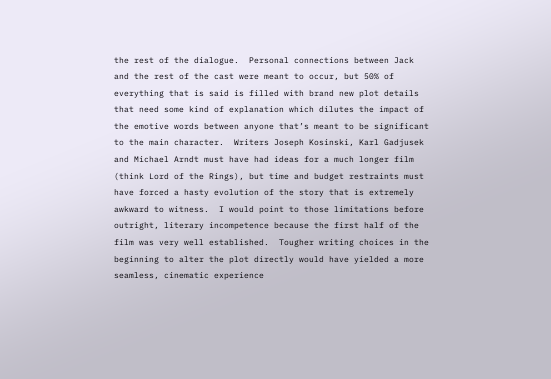the rest of the dialogue.  Personal connections between Jack and the rest of the cast were meant to occur, but 50% of everything that is said is filled with brand new plot details that need some kind of explanation which dilutes the impact of the emotive words between anyone that’s meant to be significant to the main character.  Writers Joseph Kosinski, Karl Gadjusek and Michael Arndt must have had ideas for a much longer film (think Lord of the Rings), but time and budget restraints must have forced a hasty evolution of the story that is extremely awkward to witness.  I would point to those limitations before outright, literary incompetence because the first half of the film was very well established.  Tougher writing choices in the beginning to alter the plot directly would have yielded a more seamless, cinematic experience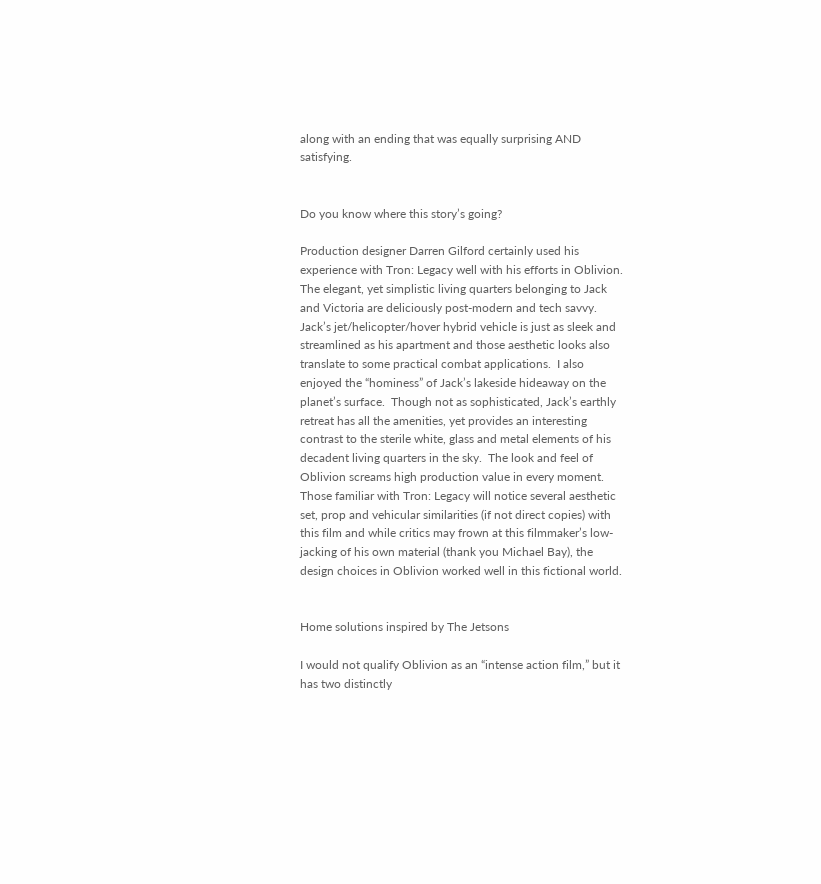along with an ending that was equally surprising AND satisfying.


Do you know where this story’s going?

Production designer Darren Gilford certainly used his experience with Tron: Legacy well with his efforts in Oblivion.  The elegant, yet simplistic living quarters belonging to Jack and Victoria are deliciously post-modern and tech savvy.  Jack’s jet/helicopter/hover hybrid vehicle is just as sleek and streamlined as his apartment and those aesthetic looks also translate to some practical combat applications.  I also enjoyed the “hominess” of Jack’s lakeside hideaway on the planet’s surface.  Though not as sophisticated, Jack’s earthly retreat has all the amenities, yet provides an interesting contrast to the sterile white, glass and metal elements of his decadent living quarters in the sky.  The look and feel of Oblivion screams high production value in every moment.  Those familiar with Tron: Legacy will notice several aesthetic set, prop and vehicular similarities (if not direct copies) with this film and while critics may frown at this filmmaker’s low-jacking of his own material (thank you Michael Bay), the design choices in Oblivion worked well in this fictional world.


Home solutions inspired by The Jetsons

I would not qualify Oblivion as an “intense action film,” but it has two distinctly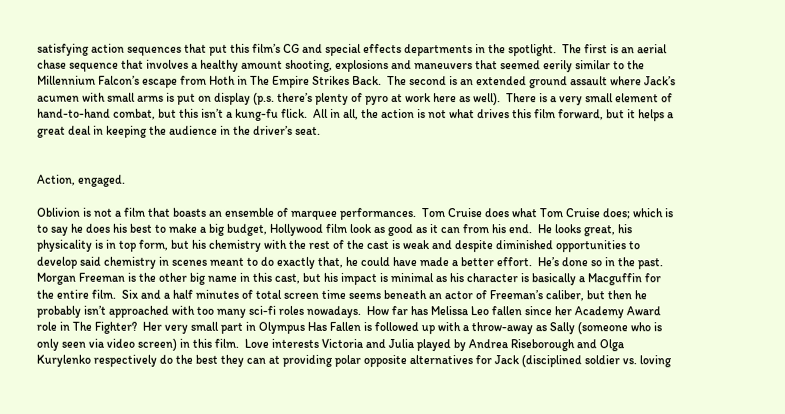satisfying action sequences that put this film’s CG and special effects departments in the spotlight.  The first is an aerial chase sequence that involves a healthy amount shooting, explosions and maneuvers that seemed eerily similar to the Millennium Falcon’s escape from Hoth in The Empire Strikes Back.  The second is an extended ground assault where Jack’s acumen with small arms is put on display (p.s. there’s plenty of pyro at work here as well).  There is a very small element of hand-to-hand combat, but this isn’t a kung-fu flick.  All in all, the action is not what drives this film forward, but it helps a great deal in keeping the audience in the driver’s seat.


Action, engaged.

Oblivion is not a film that boasts an ensemble of marquee performances.  Tom Cruise does what Tom Cruise does; which is to say he does his best to make a big budget, Hollywood film look as good as it can from his end.  He looks great, his physicality is in top form, but his chemistry with the rest of the cast is weak and despite diminished opportunities to develop said chemistry in scenes meant to do exactly that, he could have made a better effort.  He’s done so in the past.  Morgan Freeman is the other big name in this cast, but his impact is minimal as his character is basically a Macguffin for the entire film.  Six and a half minutes of total screen time seems beneath an actor of Freeman’s caliber, but then he probably isn’t approached with too many sci-fi roles nowadays.  How far has Melissa Leo fallen since her Academy Award role in The Fighter?  Her very small part in Olympus Has Fallen is followed up with a throw-away as Sally (someone who is only seen via video screen) in this film.  Love interests Victoria and Julia played by Andrea Riseborough and Olga Kurylenko respectively do the best they can at providing polar opposite alternatives for Jack (disciplined soldier vs. loving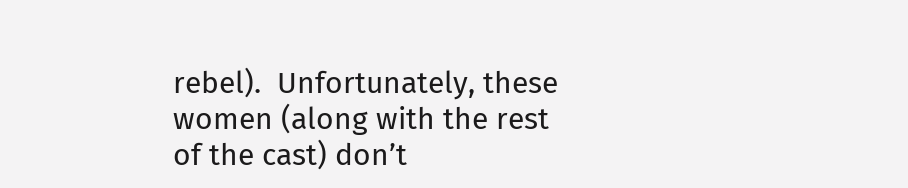rebel).  Unfortunately, these women (along with the rest of the cast) don’t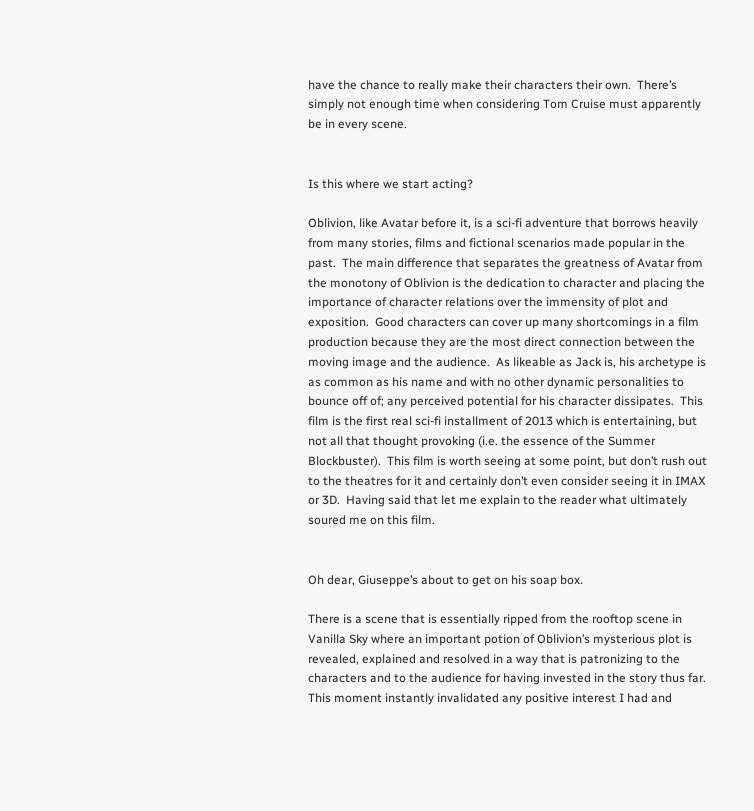have the chance to really make their characters their own.  There’s simply not enough time when considering Tom Cruise must apparently be in every scene.


Is this where we start acting?

Oblivion, like Avatar before it, is a sci-fi adventure that borrows heavily from many stories, films and fictional scenarios made popular in the past.  The main difference that separates the greatness of Avatar from the monotony of Oblivion is the dedication to character and placing the importance of character relations over the immensity of plot and exposition.  Good characters can cover up many shortcomings in a film production because they are the most direct connection between the moving image and the audience.  As likeable as Jack is, his archetype is as common as his name and with no other dynamic personalities to bounce off of; any perceived potential for his character dissipates.  This film is the first real sci-fi installment of 2013 which is entertaining, but not all that thought provoking (i.e. the essence of the Summer Blockbuster).  This film is worth seeing at some point, but don’t rush out to the theatres for it and certainly don’t even consider seeing it in IMAX or 3D.  Having said that let me explain to the reader what ultimately soured me on this film.


Oh dear, Giuseppe’s about to get on his soap box.

There is a scene that is essentially ripped from the rooftop scene in Vanilla Sky where an important potion of Oblivion’s mysterious plot is revealed, explained and resolved in a way that is patronizing to the characters and to the audience for having invested in the story thus far.  This moment instantly invalidated any positive interest I had and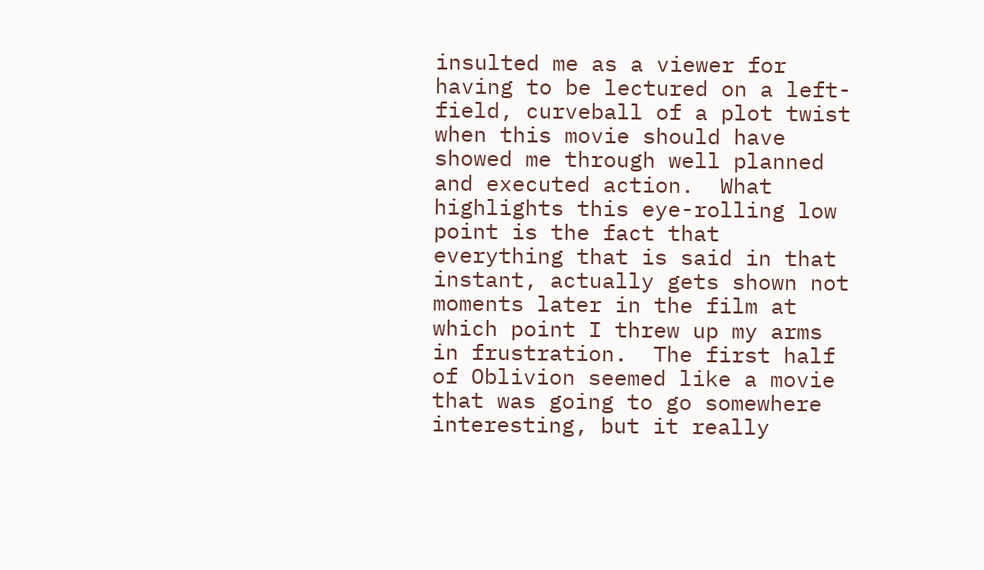insulted me as a viewer for having to be lectured on a left-field, curveball of a plot twist when this movie should have showed me through well planned and executed action.  What highlights this eye-rolling low point is the fact that everything that is said in that instant, actually gets shown not moments later in the film at which point I threw up my arms in frustration.  The first half of Oblivion seemed like a movie that was going to go somewhere interesting, but it really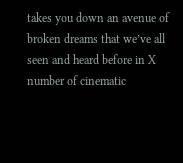takes you down an avenue of broken dreams that we’ve all seen and heard before in X number of cinematic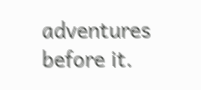adventures before it.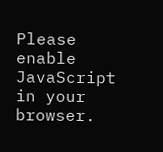Please enable JavaScript in your browser.